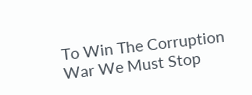To Win The Corruption War We Must Stop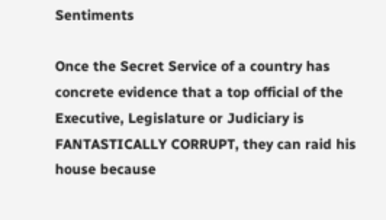Sentiments

Once the Secret Service of a country has concrete evidence that a top official of the Executive, Legislature or Judiciary is FANTASTICALLY CORRUPT, they can raid his house because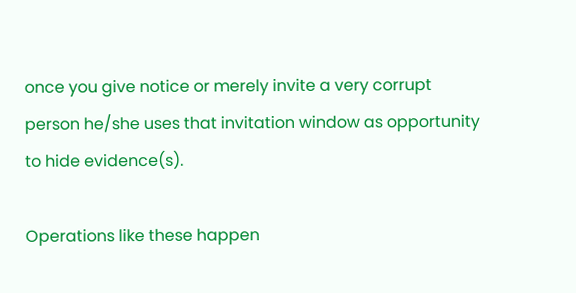once you give notice or merely invite a very corrupt person he/she uses that invitation window as opportunity to hide evidence(s).

Operations like these happen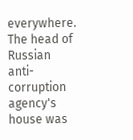everywhere. The head of Russian anti-corruption agency's house was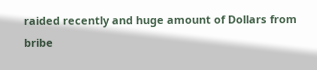raided recently and huge amount of Dollars from bribe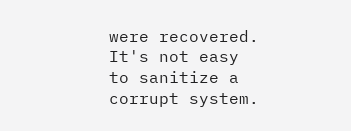were recovered. It's not easy to sanitize a corrupt system.